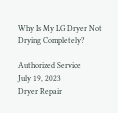Why Is My LG Dryer Not Drying Completely?

Authorized Service
July 19, 2023
Dryer Repair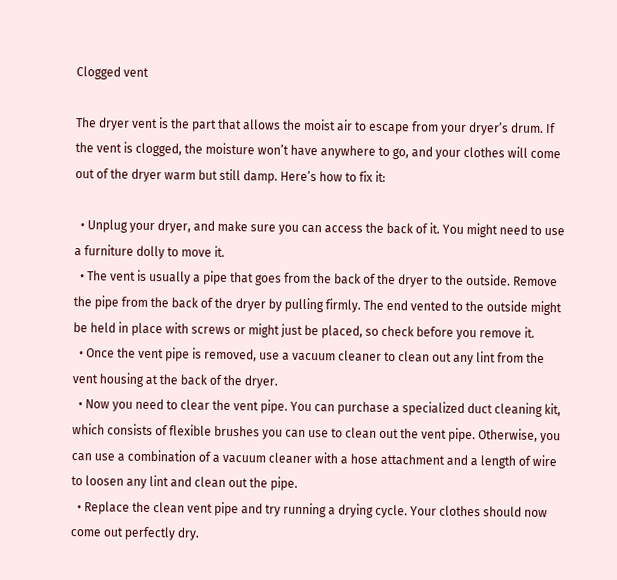Clogged vent

The dryer vent is the part that allows the moist air to escape from your dryer’s drum. If the vent is clogged, the moisture won’t have anywhere to go, and your clothes will come out of the dryer warm but still damp. Here’s how to fix it:

  • Unplug your dryer, and make sure you can access the back of it. You might need to use a furniture dolly to move it.
  • The vent is usually a pipe that goes from the back of the dryer to the outside. Remove the pipe from the back of the dryer by pulling firmly. The end vented to the outside might be held in place with screws or might just be placed, so check before you remove it.
  • Once the vent pipe is removed, use a vacuum cleaner to clean out any lint from the vent housing at the back of the dryer.
  • Now you need to clear the vent pipe. You can purchase a specialized duct cleaning kit, which consists of flexible brushes you can use to clean out the vent pipe. Otherwise, you can use a combination of a vacuum cleaner with a hose attachment and a length of wire to loosen any lint and clean out the pipe.
  • Replace the clean vent pipe and try running a drying cycle. Your clothes should now come out perfectly dry.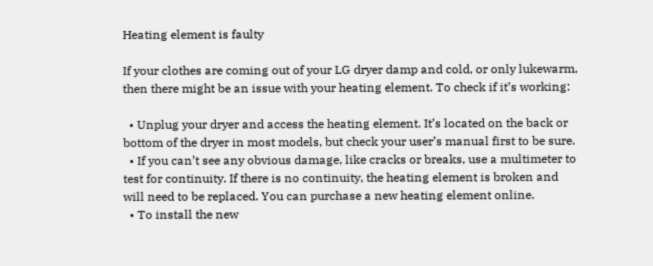Heating element is faulty

If your clothes are coming out of your LG dryer damp and cold, or only lukewarm, then there might be an issue with your heating element. To check if it’s working:

  • Unplug your dryer and access the heating element. It’s located on the back or bottom of the dryer in most models, but check your user’s manual first to be sure.
  • If you can’t see any obvious damage, like cracks or breaks, use a multimeter to test for continuity. If there is no continuity, the heating element is broken and will need to be replaced. You can purchase a new heating element online.
  • To install the new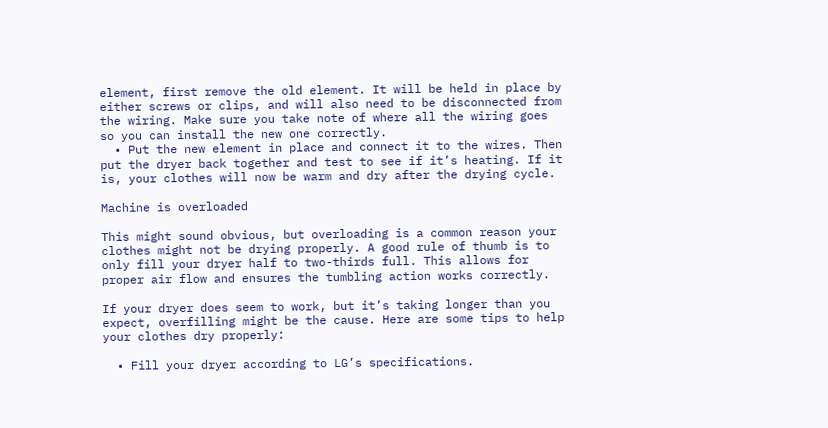element, first remove the old element. It will be held in place by either screws or clips, and will also need to be disconnected from the wiring. Make sure you take note of where all the wiring goes so you can install the new one correctly.
  • Put the new element in place and connect it to the wires. Then put the dryer back together and test to see if it’s heating. If it is, your clothes will now be warm and dry after the drying cycle.

Machine is overloaded

This might sound obvious, but overloading is a common reason your clothes might not be drying properly. A good rule of thumb is to only fill your dryer half to two-thirds full. This allows for proper air flow and ensures the tumbling action works correctly.

If your dryer does seem to work, but it’s taking longer than you expect, overfilling might be the cause. Here are some tips to help your clothes dry properly:

  • Fill your dryer according to LG’s specifications.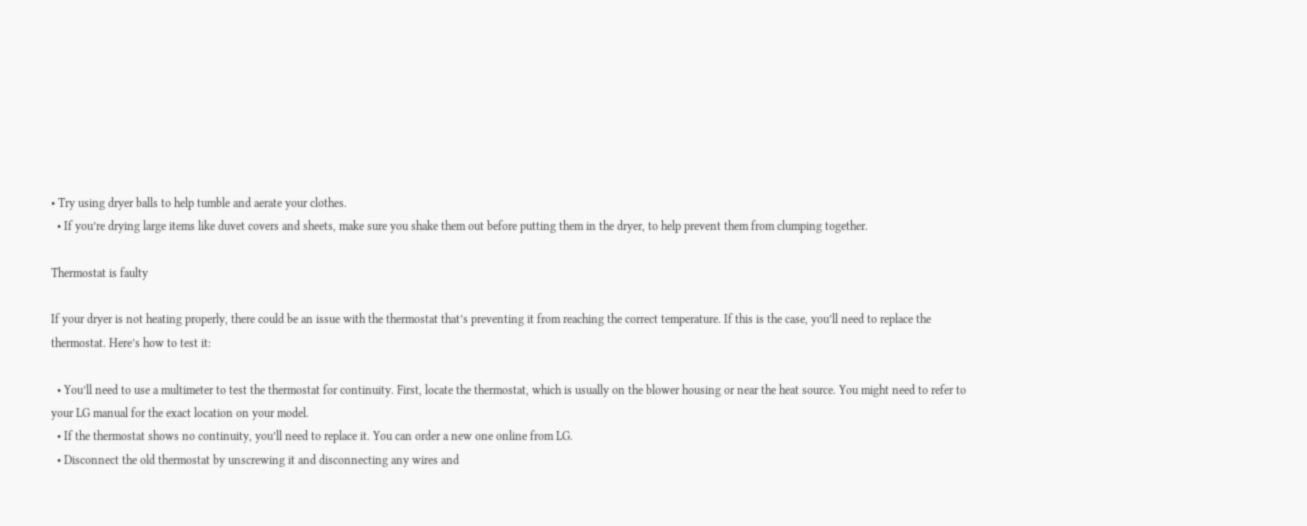• Try using dryer balls to help tumble and aerate your clothes.
  • If you’re drying large items like duvet covers and sheets, make sure you shake them out before putting them in the dryer, to help prevent them from clumping together.

Thermostat is faulty

If your dryer is not heating properly, there could be an issue with the thermostat that’s preventing it from reaching the correct temperature. If this is the case, you’ll need to replace the thermostat. Here’s how to test it:

  • You’ll need to use a multimeter to test the thermostat for continuity. First, locate the thermostat, which is usually on the blower housing or near the heat source. You might need to refer to your LG manual for the exact location on your model.
  • If the thermostat shows no continuity, you’ll need to replace it. You can order a new one online from LG.
  • Disconnect the old thermostat by unscrewing it and disconnecting any wires and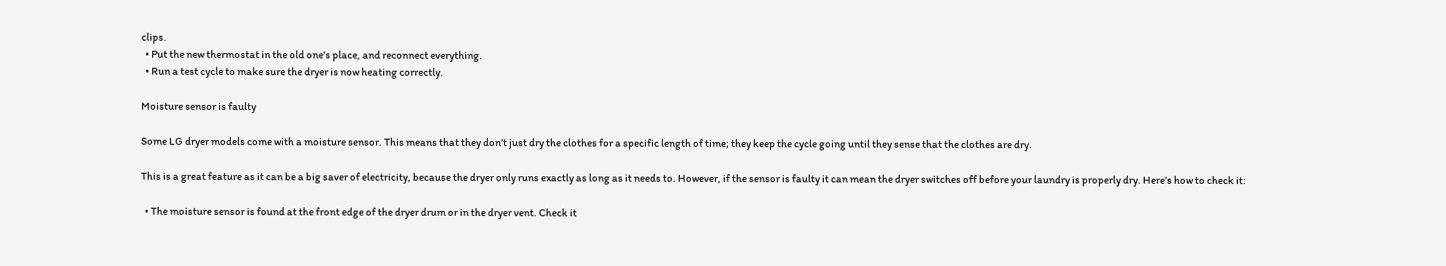clips.
  • Put the new thermostat in the old one’s place, and reconnect everything.
  • Run a test cycle to make sure the dryer is now heating correctly.

Moisture sensor is faulty

Some LG dryer models come with a moisture sensor. This means that they don’t just dry the clothes for a specific length of time; they keep the cycle going until they sense that the clothes are dry.

This is a great feature as it can be a big saver of electricity, because the dryer only runs exactly as long as it needs to. However, if the sensor is faulty it can mean the dryer switches off before your laundry is properly dry. Here’s how to check it:

  • The moisture sensor is found at the front edge of the dryer drum or in the dryer vent. Check it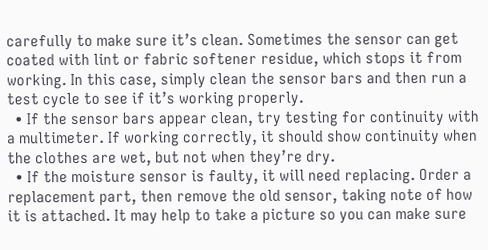carefully to make sure it’s clean. Sometimes the sensor can get coated with lint or fabric softener residue, which stops it from working. In this case, simply clean the sensor bars and then run a test cycle to see if it’s working properly.
  • If the sensor bars appear clean, try testing for continuity with a multimeter. If working correctly, it should show continuity when the clothes are wet, but not when they’re dry.
  • If the moisture sensor is faulty, it will need replacing. Order a replacement part, then remove the old sensor, taking note of how it is attached. It may help to take a picture so you can make sure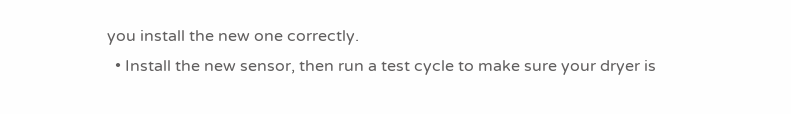you install the new one correctly.
  • Install the new sensor, then run a test cycle to make sure your dryer is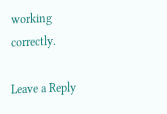working correctly.

Leave a Reply